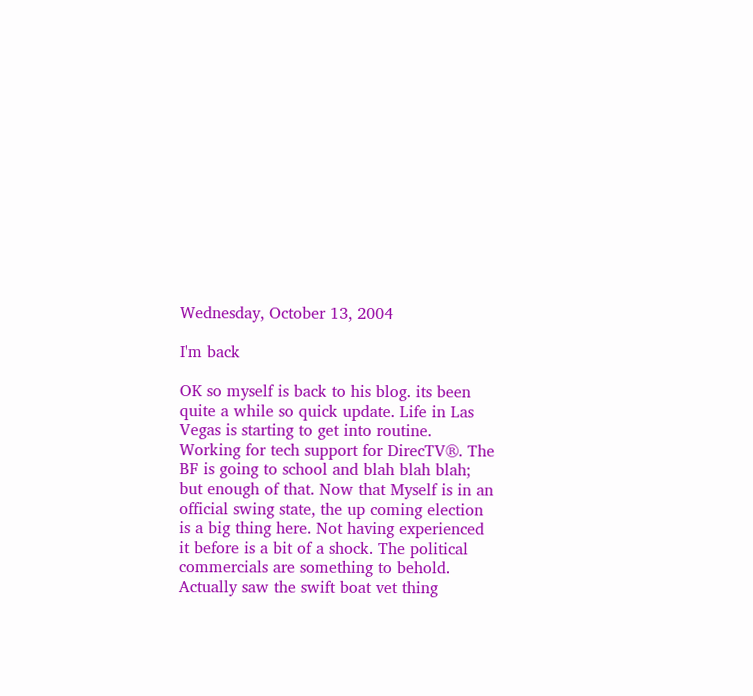Wednesday, October 13, 2004

I'm back

OK so myself is back to his blog. its been quite a while so quick update. Life in Las Vegas is starting to get into routine. Working for tech support for DirecTV®. The BF is going to school and blah blah blah; but enough of that. Now that Myself is in an official swing state, the up coming election is a big thing here. Not having experienced it before is a bit of a shock. The political commercials are something to behold. Actually saw the swift boat vet thing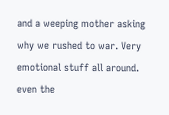and a weeping mother asking why we rushed to war. Very emotional stuff all around. even the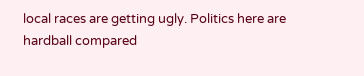local races are getting ugly. Politics here are hardball compared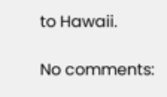to Hawaii.

No comments: